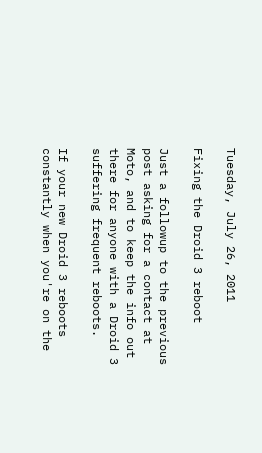Tuesday, July 26, 2011

Fixing the Droid 3 reboot

Just a followup to the previous post asking for a contact at Moto, and to keep the info out there for anyone with a Droid 3 suffering frequent reboots.

If your new Droid 3 reboots constantly when you're on the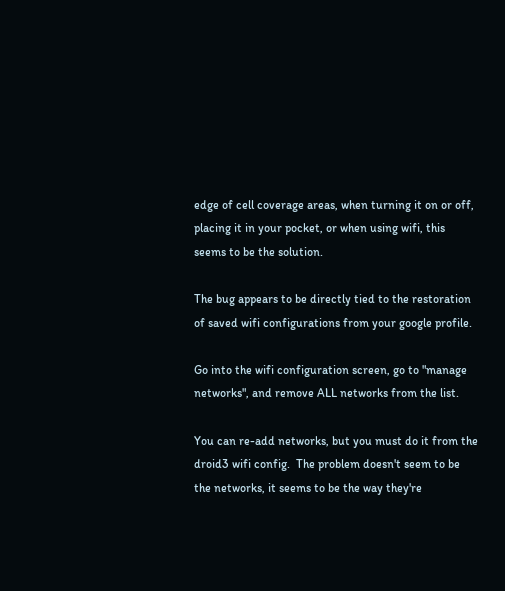edge of cell coverage areas, when turning it on or off, placing it in your pocket, or when using wifi, this seems to be the solution.

The bug appears to be directly tied to the restoration of saved wifi configurations from your google profile.

Go into the wifi configuration screen, go to "manage networks", and remove ALL networks from the list.

You can re-add networks, but you must do it from the droid3 wifi config.  The problem doesn't seem to be the networks, it seems to be the way they're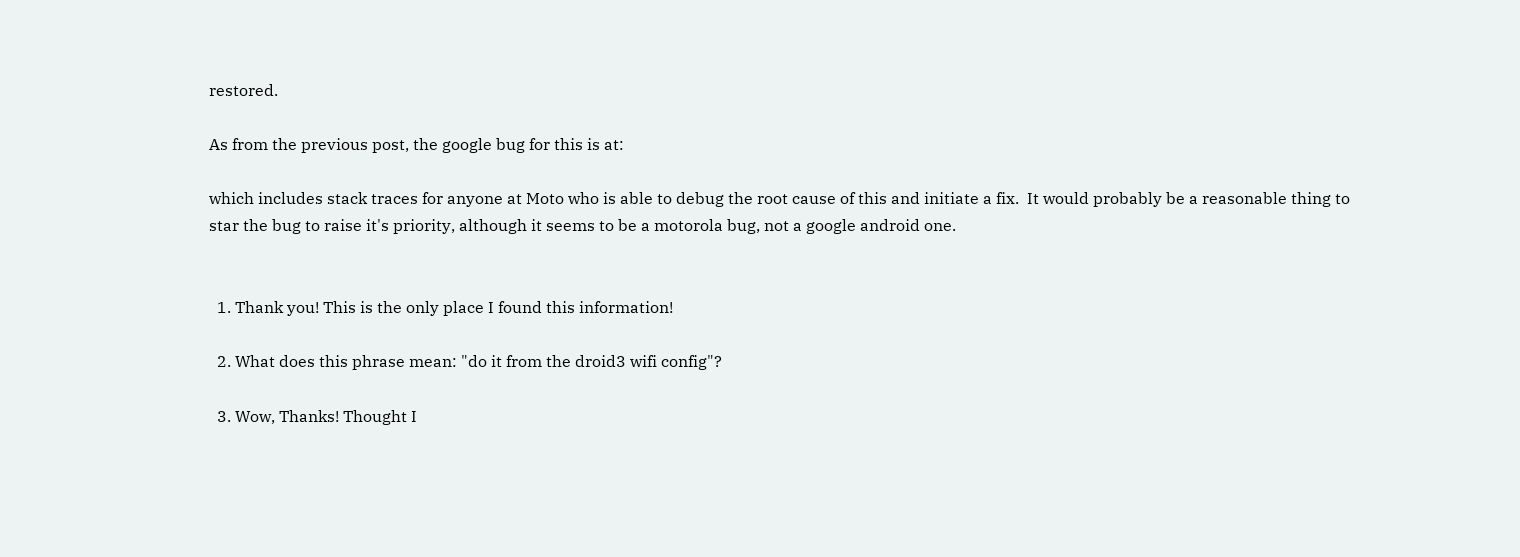restored.

As from the previous post, the google bug for this is at:

which includes stack traces for anyone at Moto who is able to debug the root cause of this and initiate a fix.  It would probably be a reasonable thing to star the bug to raise it's priority, although it seems to be a motorola bug, not a google android one.


  1. Thank you! This is the only place I found this information!

  2. What does this phrase mean: "do it from the droid3 wifi config"?

  3. Wow, Thanks! Thought I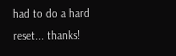had to do a hard reset... thanks!